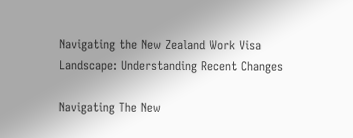Navigating the New Zealand Work Visa Landscape: Understanding Recent Changes

Navigating The New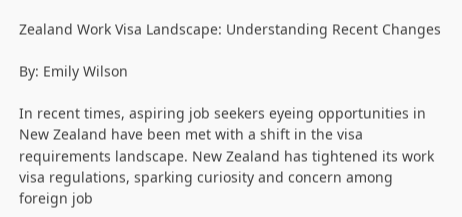Zealand Work Visa Landscape: Understanding Recent Changes

By: Emily Wilson

In recent times, aspiring job seekers eyeing opportunities in New Zealand have been met with a shift in the visa requirements landscape. New Zealand has tightened its work visa regulations, sparking curiosity and concern among foreign job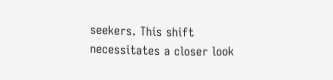seekers. This shift necessitates a closer look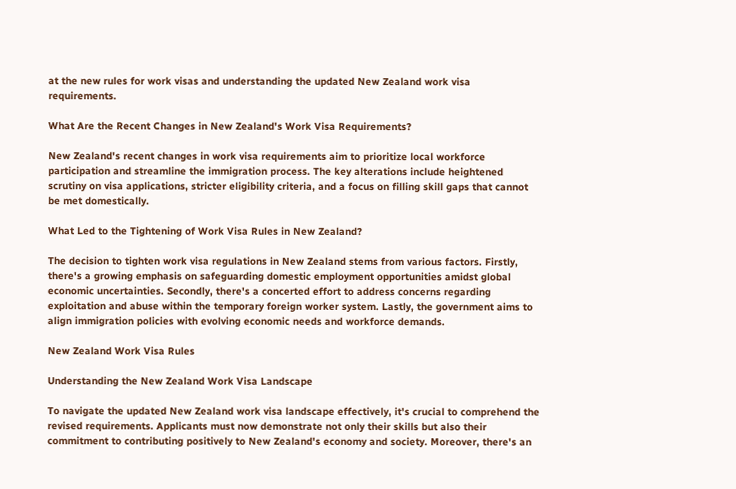at the new rules for work visas and understanding the updated New Zealand work visa requirements.

What Are the Recent Changes in New Zealand's Work Visa Requirements?

New Zealand's recent changes in work visa requirements aim to prioritize local workforce participation and streamline the immigration process. The key alterations include heightened scrutiny on visa applications, stricter eligibility criteria, and a focus on filling skill gaps that cannot be met domestically.

What Led to the Tightening of Work Visa Rules in New Zealand?

The decision to tighten work visa regulations in New Zealand stems from various factors. Firstly, there's a growing emphasis on safeguarding domestic employment opportunities amidst global economic uncertainties. Secondly, there's a concerted effort to address concerns regarding exploitation and abuse within the temporary foreign worker system. Lastly, the government aims to align immigration policies with evolving economic needs and workforce demands.

New Zealand Work Visa Rules

Understanding the New Zealand Work Visa Landscape

To navigate the updated New Zealand work visa landscape effectively, it's crucial to comprehend the revised requirements. Applicants must now demonstrate not only their skills but also their commitment to contributing positively to New Zealand's economy and society. Moreover, there's an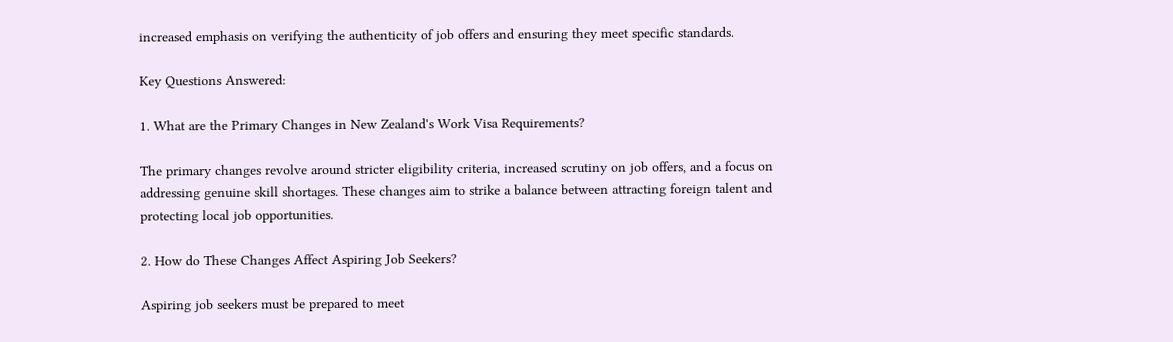increased emphasis on verifying the authenticity of job offers and ensuring they meet specific standards.

Key Questions Answered:

1. What are the Primary Changes in New Zealand's Work Visa Requirements?

The primary changes revolve around stricter eligibility criteria, increased scrutiny on job offers, and a focus on addressing genuine skill shortages. These changes aim to strike a balance between attracting foreign talent and protecting local job opportunities.

2. How do These Changes Affect Aspiring Job Seekers?

Aspiring job seekers must be prepared to meet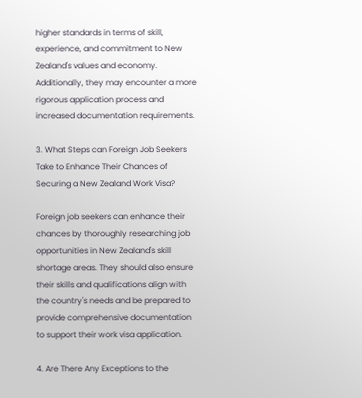higher standards in terms of skill, experience, and commitment to New Zealand's values and economy. Additionally, they may encounter a more rigorous application process and increased documentation requirements.

3. What Steps can Foreign Job Seekers Take to Enhance Their Chances of Securing a New Zealand Work Visa?

Foreign job seekers can enhance their chances by thoroughly researching job opportunities in New Zealand's skill shortage areas. They should also ensure their skills and qualifications align with the country's needs and be prepared to provide comprehensive documentation to support their work visa application.

4. Are There Any Exceptions to the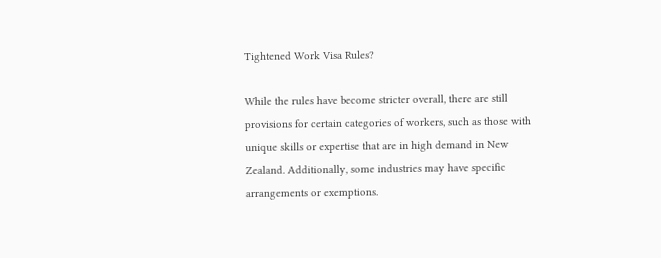Tightened Work Visa Rules?

While the rules have become stricter overall, there are still provisions for certain categories of workers, such as those with unique skills or expertise that are in high demand in New Zealand. Additionally, some industries may have specific arrangements or exemptions.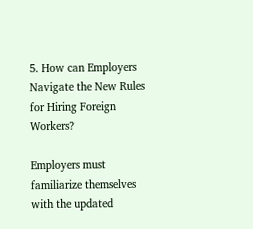5. How can Employers Navigate the New Rules for Hiring Foreign Workers?

Employers must familiarize themselves with the updated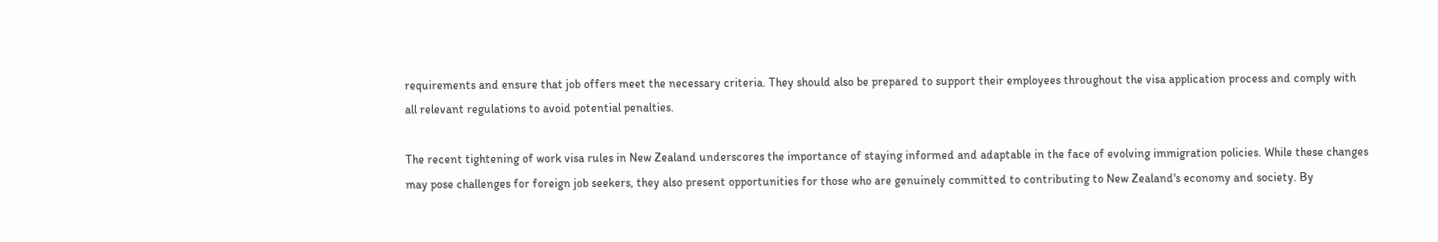requirements and ensure that job offers meet the necessary criteria. They should also be prepared to support their employees throughout the visa application process and comply with all relevant regulations to avoid potential penalties.

The recent tightening of work visa rules in New Zealand underscores the importance of staying informed and adaptable in the face of evolving immigration policies. While these changes may pose challenges for foreign job seekers, they also present opportunities for those who are genuinely committed to contributing to New Zealand's economy and society. By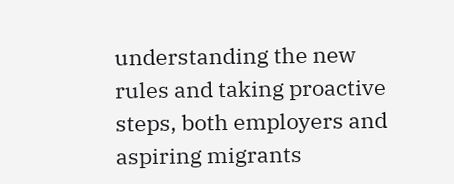understanding the new rules and taking proactive steps, both employers and aspiring migrants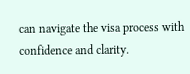can navigate the visa process with confidence and clarity.